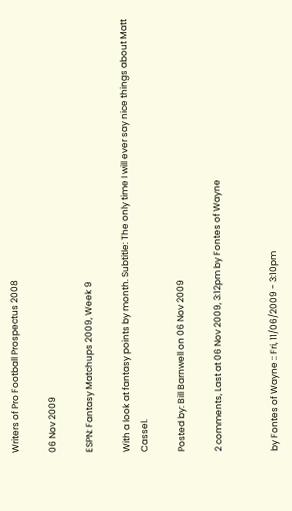Writers of Pro Football Prospectus 2008

06 Nov 2009

ESPN: Fantasy Matchups 2009, Week 9

With a look at fantasy points by month. Subtitle: The only time I will ever say nice things about Matt Cassel.

Posted by: Bill Barnwell on 06 Nov 2009

2 comments, Last at 06 Nov 2009, 3:12pm by Fontes of Wayne


by Fontes of Wayne :: Fri, 11/06/2009 - 3:10pm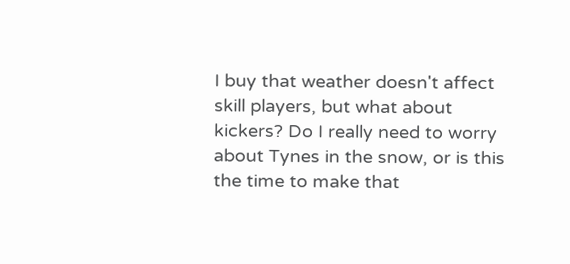I buy that weather doesn't affect skill players, but what about kickers? Do I really need to worry about Tynes in the snow, or is this the time to make that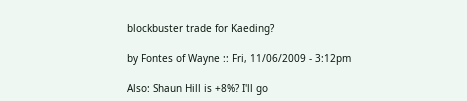blockbuster trade for Kaeding?

by Fontes of Wayne :: Fri, 11/06/2009 - 3:12pm

Also: Shaun Hill is +8%? I'll go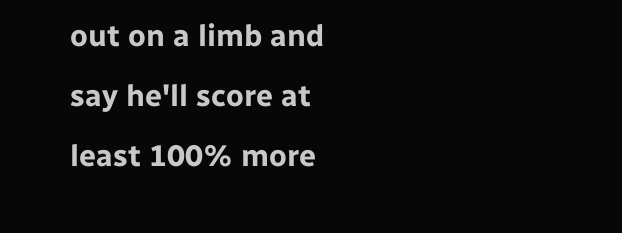out on a limb and say he'll score at least 100% more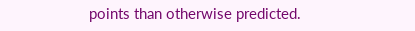points than otherwise predicted.